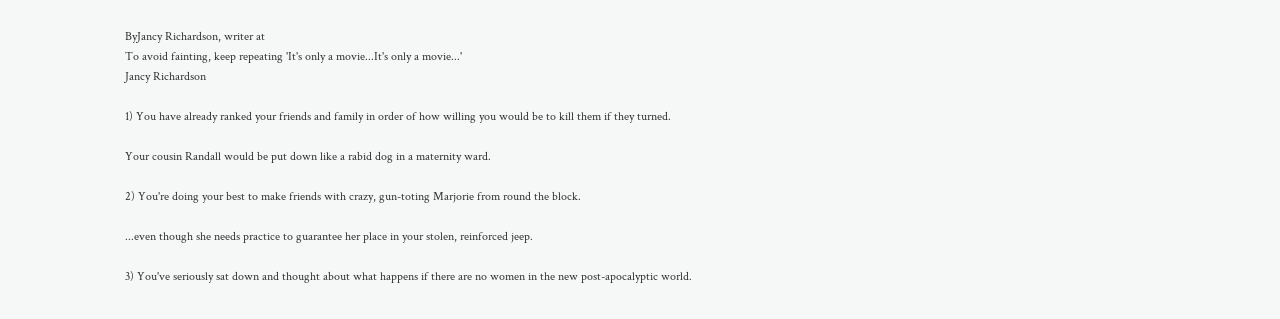ByJancy Richardson, writer at
To avoid fainting, keep repeating 'It's only a movie...It's only a movie...'
Jancy Richardson

1) You have already ranked your friends and family in order of how willing you would be to kill them if they turned.

Your cousin Randall would be put down like a rabid dog in a maternity ward.

2) You're doing your best to make friends with crazy, gun-toting Marjorie from round the block.

...even though she needs practice to guarantee her place in your stolen, reinforced jeep.

3) You've seriously sat down and thought about what happens if there are no women in the new post-apocalyptic world.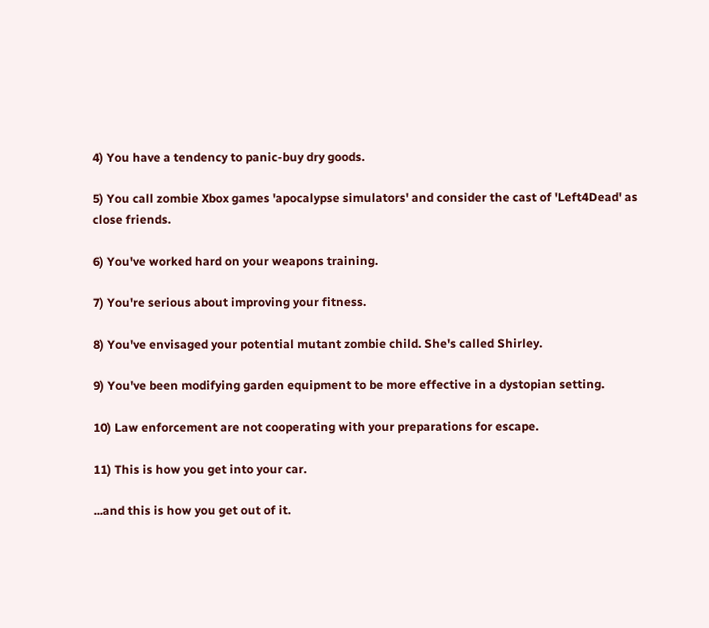4) You have a tendency to panic-buy dry goods.

5) You call zombie Xbox games 'apocalypse simulators' and consider the cast of 'Left4Dead' as close friends.

6) You've worked hard on your weapons training.

7) You're serious about improving your fitness.

8) You've envisaged your potential mutant zombie child. She's called Shirley.

9) You've been modifying garden equipment to be more effective in a dystopian setting.

10) Law enforcement are not cooperating with your preparations for escape.

11) This is how you get into your car.

...and this is how you get out of it.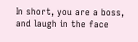In short, you are a boss, and laugh in the face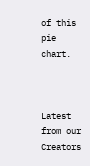of this pie chart.



Latest from our Creators